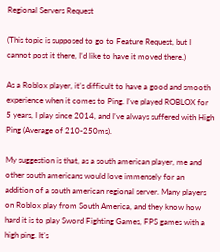Regional Servers Request

(This topic is supposed to go to Feature Request, but I cannot post it there, I’d like to have it moved there.)

As a Roblox player, it’s difficult to have a good and smooth experience when it comes to Ping. I’ve played ROBLOX for 5 years, I play since 2014, and I’ve always suffered with High Ping (Average of 210-250ms).

My suggestion is that, as a south american player, me and other south americans would love immensely for an addition of a south american regional server. Many players on Roblox play from South America, and they know how hard it is to play Sword Fighting Games, FPS games with a high ping. It’s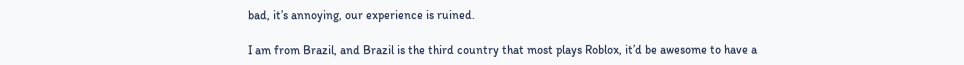bad, it’s annoying, our experience is ruined.

I am from Brazil, and Brazil is the third country that most plays Roblox, it’d be awesome to have a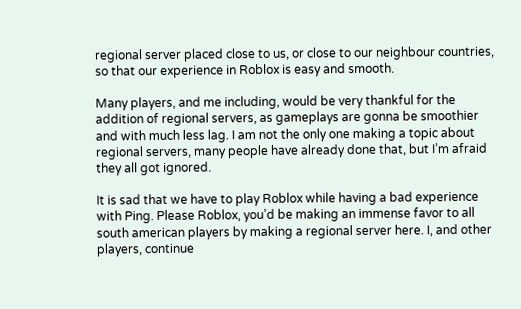regional server placed close to us, or close to our neighbour countries, so that our experience in Roblox is easy and smooth.

Many players, and me including, would be very thankful for the addition of regional servers, as gameplays are gonna be smoothier and with much less lag. I am not the only one making a topic about regional servers, many people have already done that, but I’m afraid they all got ignored.

It is sad that we have to play Roblox while having a bad experience with Ping. Please Roblox, you’d be making an immense favor to all south american players by making a regional server here. I, and other players, continue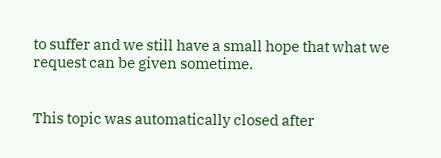to suffer and we still have a small hope that what we request can be given sometime.


This topic was automatically closed after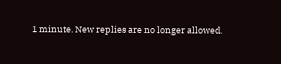1 minute. New replies are no longer allowed.